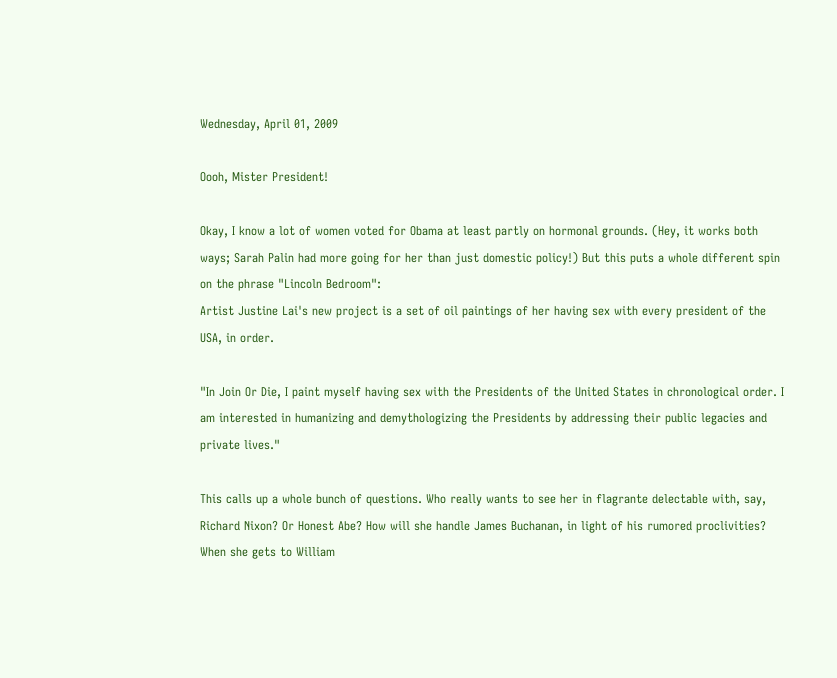Wednesday, April 01, 2009

Oooh, Mister President!

Okay, I know a lot of women voted for Obama at least partly on hormonal grounds. (Hey, it works both ways; Sarah Palin had more going for her than just domestic policy!) But this puts a whole different spin on the phrase "Lincoln Bedroom":
Artist Justine Lai's new project is a set of oil paintings of her having sex with every president of the USA, in order.

"In Join Or Die, I paint myself having sex with the Presidents of the United States in chronological order. I am interested in humanizing and demythologizing the Presidents by addressing their public legacies and private lives."

This calls up a whole bunch of questions. Who really wants to see her in flagrante delectable with, say, Richard Nixon? Or Honest Abe? How will she handle James Buchanan, in light of his rumored proclivities? When she gets to William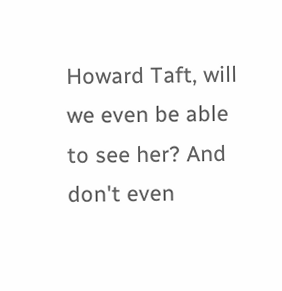Howard Taft, will we even be able to see her? And don't even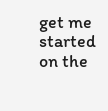get me started on the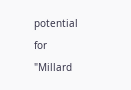potential for "Millard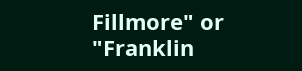Fillmore" or "Franklin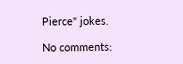Pierce" jokes.

No comments: